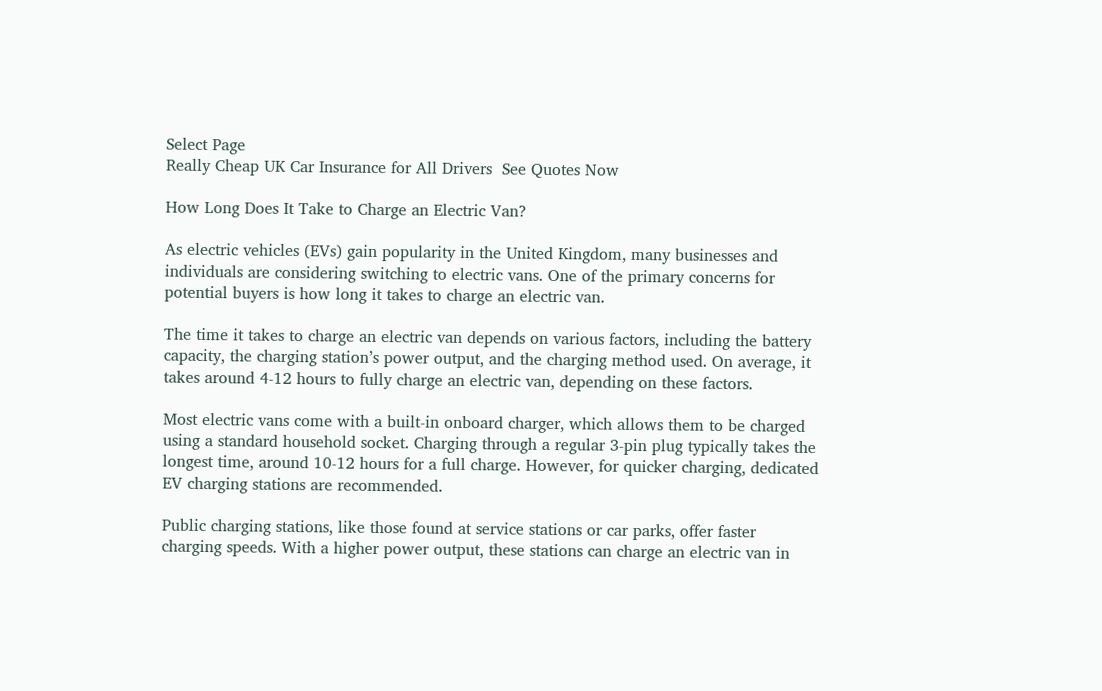Select Page
Really Cheap UK Car Insurance for All Drivers  See Quotes Now

How Long Does It Take to Charge an Electric Van?

As electric vehicles (EVs) gain popularity in the United Kingdom, many businesses and individuals are considering switching to electric vans. One of the primary concerns for potential buyers is how long it takes to charge an electric van.

The time it takes to charge an electric van depends on various factors, including the battery capacity, the charging station’s power output, and the charging method used. On average, it takes around 4-12 hours to fully charge an electric van, depending on these factors.

Most electric vans come with a built-in onboard charger, which allows them to be charged using a standard household socket. Charging through a regular 3-pin plug typically takes the longest time, around 10-12 hours for a full charge. However, for quicker charging, dedicated EV charging stations are recommended.

Public charging stations, like those found at service stations or car parks, offer faster charging speeds. With a higher power output, these stations can charge an electric van in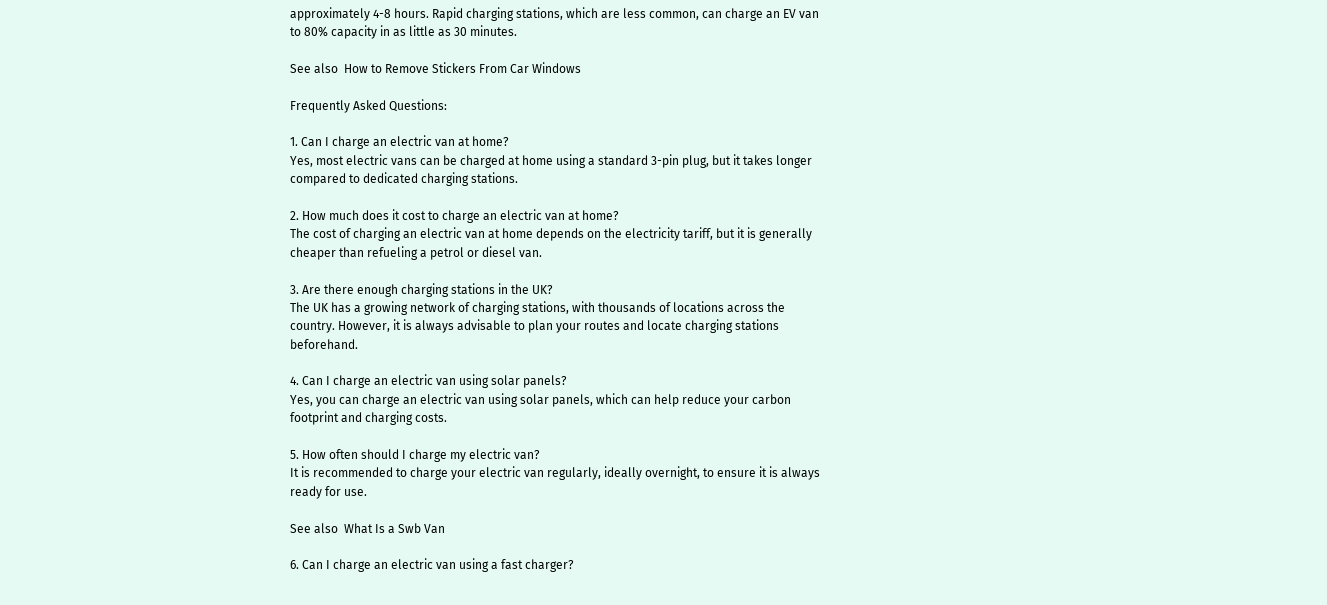approximately 4-8 hours. Rapid charging stations, which are less common, can charge an EV van to 80% capacity in as little as 30 minutes.

See also  How to Remove Stickers From Car Windows

Frequently Asked Questions:

1. Can I charge an electric van at home?
Yes, most electric vans can be charged at home using a standard 3-pin plug, but it takes longer compared to dedicated charging stations.

2. How much does it cost to charge an electric van at home?
The cost of charging an electric van at home depends on the electricity tariff, but it is generally cheaper than refueling a petrol or diesel van.

3. Are there enough charging stations in the UK?
The UK has a growing network of charging stations, with thousands of locations across the country. However, it is always advisable to plan your routes and locate charging stations beforehand.

4. Can I charge an electric van using solar panels?
Yes, you can charge an electric van using solar panels, which can help reduce your carbon footprint and charging costs.

5. How often should I charge my electric van?
It is recommended to charge your electric van regularly, ideally overnight, to ensure it is always ready for use.

See also  What Is a Swb Van

6. Can I charge an electric van using a fast charger?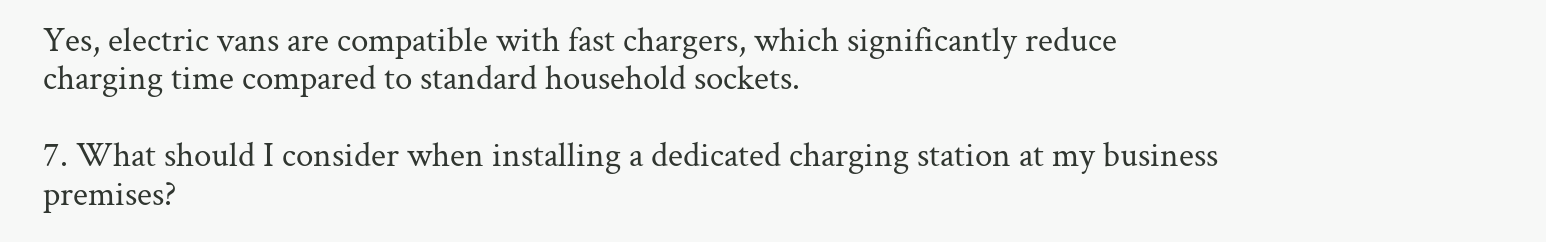Yes, electric vans are compatible with fast chargers, which significantly reduce charging time compared to standard household sockets.

7. What should I consider when installing a dedicated charging station at my business premises?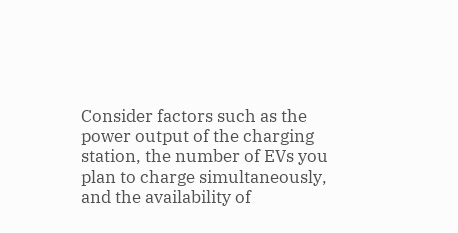Consider factors such as the power output of the charging station, the number of EVs you plan to charge simultaneously, and the availability of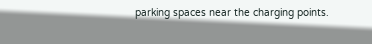parking spaces near the charging points.